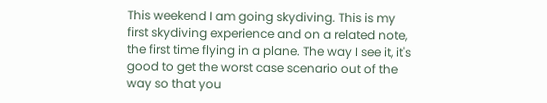This weekend I am going skydiving. This is my first skydiving experience and on a related note, the first time flying in a plane. The way I see it, it's good to get the worst case scenario out of the way so that you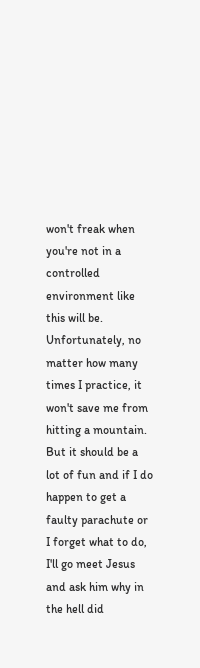won't freak when you're not in a controlled environment like this will be. Unfortunately, no matter how many times I practice, it won't save me from hitting a mountain. But it should be a lot of fun and if I do happen to get a faulty parachute or I forget what to do, I'll go meet Jesus and ask him why in the hell did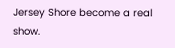Jersey Shore become a real show.